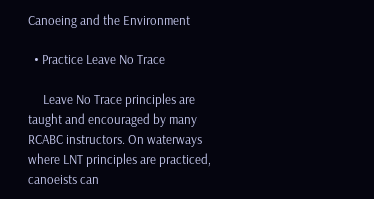Canoeing and the Environment

  • Practice Leave No Trace

     Leave No Trace principles are taught and encouraged by many RCABC instructors. On waterways where LNT principles are practiced, canoeists can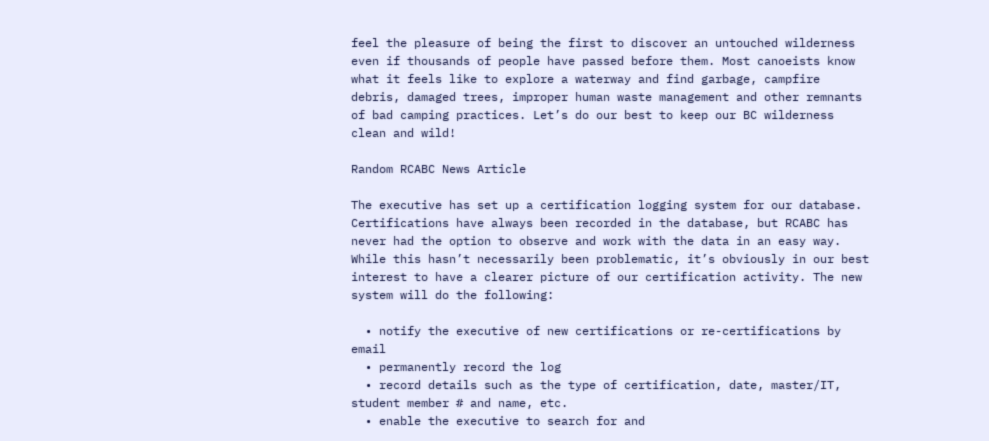feel the pleasure of being the first to discover an untouched wilderness even if thousands of people have passed before them. Most canoeists know what it feels like to explore a waterway and find garbage, campfire debris, damaged trees, improper human waste management and other remnants of bad camping practices. Let’s do our best to keep our BC wilderness clean and wild!

Random RCABC News Article

The executive has set up a certification logging system for our database. Certifications have always been recorded in the database, but RCABC has never had the option to observe and work with the data in an easy way. While this hasn’t necessarily been problematic, it’s obviously in our best interest to have a clearer picture of our certification activity. The new system will do the following:

  • notify the executive of new certifications or re-certifications by email
  • permanently record the log
  • record details such as the type of certification, date, master/IT, student member # and name, etc.
  • enable the executive to search for and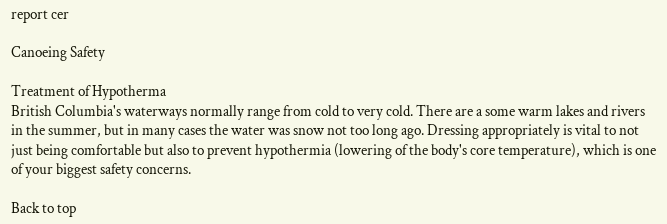report cer

Canoeing Safety

Treatment of Hypotherma
British Columbia's waterways normally range from cold to very cold. There are a some warm lakes and rivers in the summer, but in many cases the water was snow not too long ago. Dressing appropriately is vital to not just being comfortable but also to prevent hypothermia (lowering of the body's core temperature), which is one of your biggest safety concerns.

Back to top